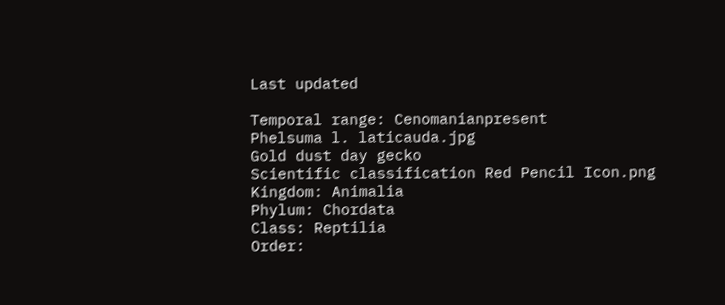Last updated

Temporal range: Cenomanianpresent
Phelsuma l. laticauda.jpg
Gold dust day gecko
Scientific classification Red Pencil Icon.png
Kingdom: Animalia
Phylum: Chordata
Class: Reptilia
Order: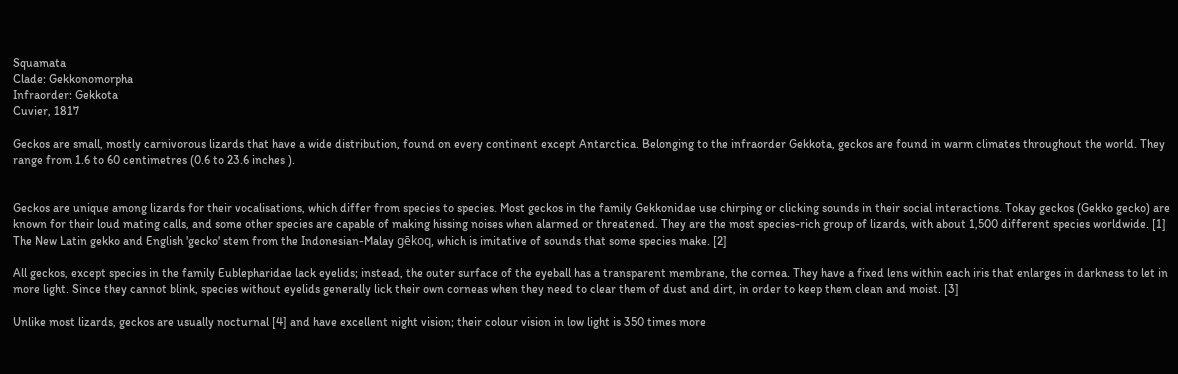Squamata
Clade: Gekkonomorpha
Infraorder: Gekkota
Cuvier, 1817

Geckos are small, mostly carnivorous lizards that have a wide distribution, found on every continent except Antarctica. Belonging to the infraorder Gekkota, geckos are found in warm climates throughout the world. They range from 1.6 to 60 centimetres (0.6 to 23.6 inches ).


Geckos are unique among lizards for their vocalisations, which differ from species to species. Most geckos in the family Gekkonidae use chirping or clicking sounds in their social interactions. Tokay geckos (Gekko gecko) are known for their loud mating calls, and some other species are capable of making hissing noises when alarmed or threatened. They are the most species-rich group of lizards, with about 1,500 different species worldwide. [1] The New Latin gekko and English 'gecko' stem from the Indonesian-Malay gēkoq, which is imitative of sounds that some species make. [2]

All geckos, except species in the family Eublepharidae lack eyelids; instead, the outer surface of the eyeball has a transparent membrane, the cornea. They have a fixed lens within each iris that enlarges in darkness to let in more light. Since they cannot blink, species without eyelids generally lick their own corneas when they need to clear them of dust and dirt, in order to keep them clean and moist. [3]

Unlike most lizards, geckos are usually nocturnal [4] and have excellent night vision; their colour vision in low light is 350 times more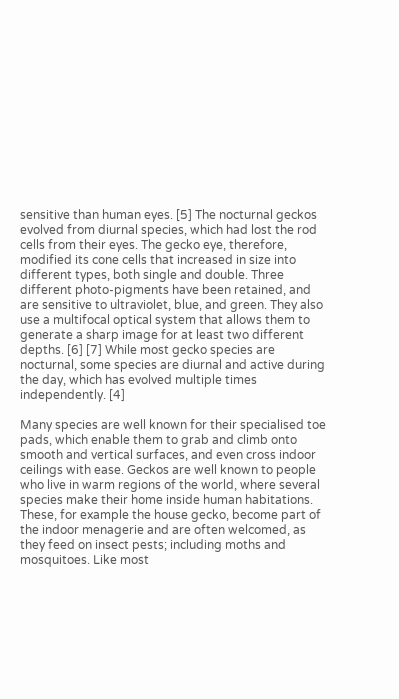sensitive than human eyes. [5] The nocturnal geckos evolved from diurnal species, which had lost the rod cells from their eyes. The gecko eye, therefore, modified its cone cells that increased in size into different types, both single and double. Three different photo-pigments have been retained, and are sensitive to ultraviolet, blue, and green. They also use a multifocal optical system that allows them to generate a sharp image for at least two different depths. [6] [7] While most gecko species are nocturnal, some species are diurnal and active during the day, which has evolved multiple times independently. [4]

Many species are well known for their specialised toe pads, which enable them to grab and climb onto smooth and vertical surfaces, and even cross indoor ceilings with ease. Geckos are well known to people who live in warm regions of the world, where several species make their home inside human habitations. These, for example the house gecko, become part of the indoor menagerie and are often welcomed, as they feed on insect pests; including moths and mosquitoes. Like most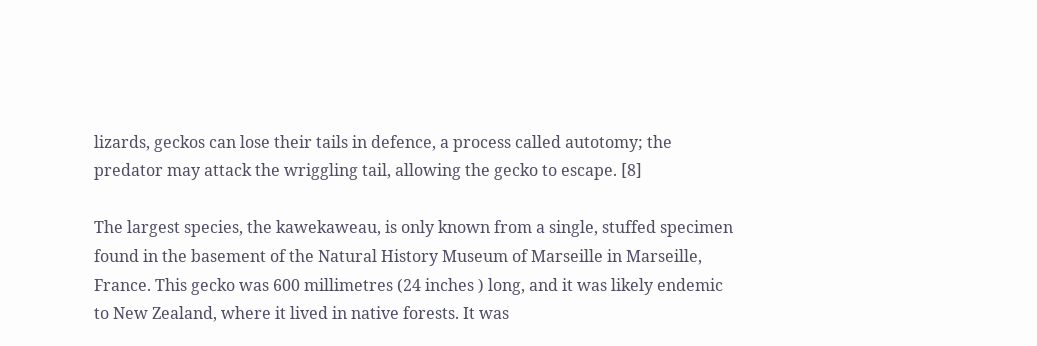lizards, geckos can lose their tails in defence, a process called autotomy; the predator may attack the wriggling tail, allowing the gecko to escape. [8]

The largest species, the kawekaweau, is only known from a single, stuffed specimen found in the basement of the Natural History Museum of Marseille in Marseille, France. This gecko was 600 millimetres (24 inches ) long, and it was likely endemic to New Zealand, where it lived in native forests. It was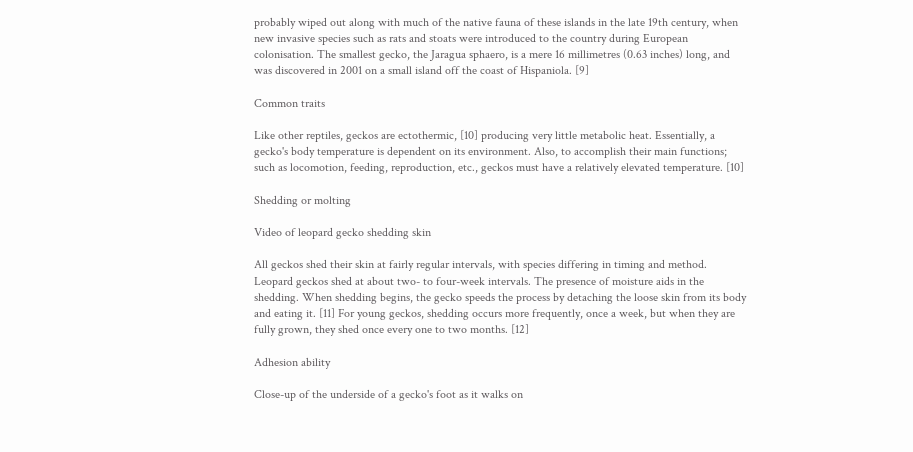probably wiped out along with much of the native fauna of these islands in the late 19th century, when new invasive species such as rats and stoats were introduced to the country during European colonisation. The smallest gecko, the Jaragua sphaero, is a mere 16 millimetres (0.63 inches) long, and was discovered in 2001 on a small island off the coast of Hispaniola. [9]

Common traits

Like other reptiles, geckos are ectothermic, [10] producing very little metabolic heat. Essentially, a gecko's body temperature is dependent on its environment. Also, to accomplish their main functions; such as locomotion, feeding, reproduction, etc., geckos must have a relatively elevated temperature. [10]

Shedding or molting

Video of leopard gecko shedding skin

All geckos shed their skin at fairly regular intervals, with species differing in timing and method. Leopard geckos shed at about two- to four-week intervals. The presence of moisture aids in the shedding. When shedding begins, the gecko speeds the process by detaching the loose skin from its body and eating it. [11] For young geckos, shedding occurs more frequently, once a week, but when they are fully grown, they shed once every one to two months. [12]

Adhesion ability

Close-up of the underside of a gecko's foot as it walks on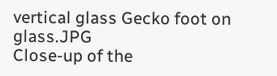vertical glass Gecko foot on glass.JPG
Close-up of the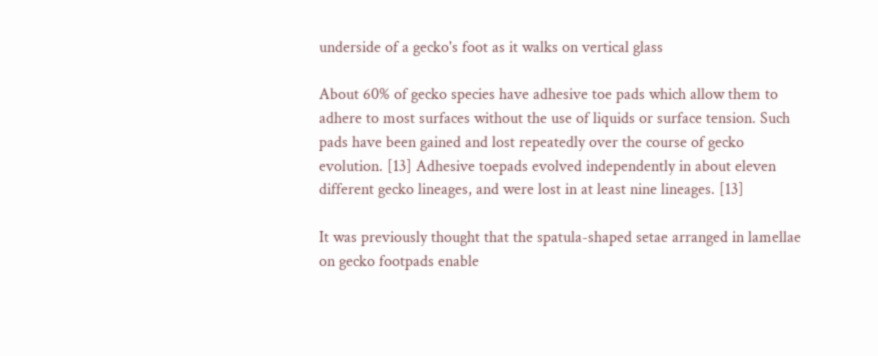underside of a gecko's foot as it walks on vertical glass

About 60% of gecko species have adhesive toe pads which allow them to adhere to most surfaces without the use of liquids or surface tension. Such pads have been gained and lost repeatedly over the course of gecko evolution. [13] Adhesive toepads evolved independently in about eleven different gecko lineages, and were lost in at least nine lineages. [13]

It was previously thought that the spatula-shaped setae arranged in lamellae on gecko footpads enable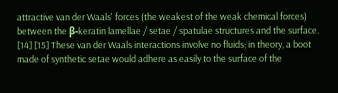attractive van der Waals' forces (the weakest of the weak chemical forces) between the β-keratin lamellae / setae / spatulae structures and the surface. [14] [15] These van der Waals interactions involve no fluids; in theory, a boot made of synthetic setae would adhere as easily to the surface of the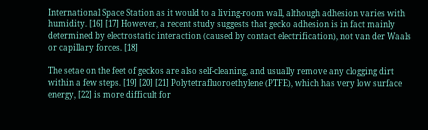International Space Station as it would to a living-room wall, although adhesion varies with humidity. [16] [17] However, a recent study suggests that gecko adhesion is in fact mainly determined by electrostatic interaction (caused by contact electrification), not van der Waals or capillary forces. [18]

The setae on the feet of geckos are also self-cleaning, and usually remove any clogging dirt within a few steps. [19] [20] [21] Polytetrafluoroethylene (PTFE), which has very low surface energy, [22] is more difficult for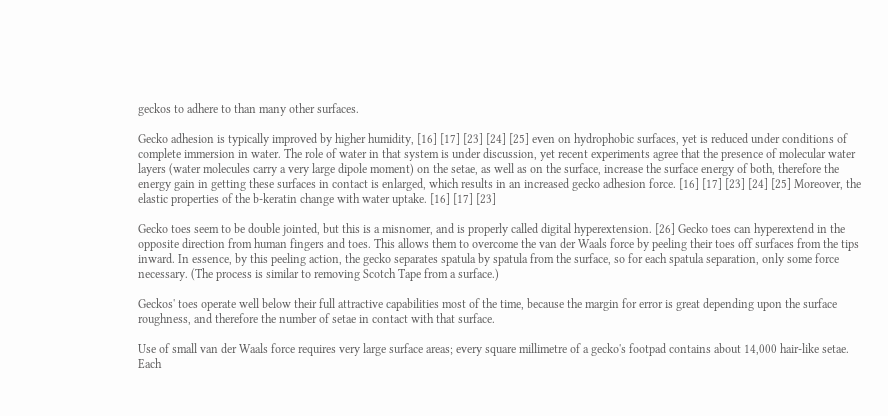geckos to adhere to than many other surfaces.

Gecko adhesion is typically improved by higher humidity, [16] [17] [23] [24] [25] even on hydrophobic surfaces, yet is reduced under conditions of complete immersion in water. The role of water in that system is under discussion, yet recent experiments agree that the presence of molecular water layers (water molecules carry a very large dipole moment) on the setae, as well as on the surface, increase the surface energy of both, therefore the energy gain in getting these surfaces in contact is enlarged, which results in an increased gecko adhesion force. [16] [17] [23] [24] [25] Moreover, the elastic properties of the b-keratin change with water uptake. [16] [17] [23]

Gecko toes seem to be double jointed, but this is a misnomer, and is properly called digital hyperextension. [26] Gecko toes can hyperextend in the opposite direction from human fingers and toes. This allows them to overcome the van der Waals force by peeling their toes off surfaces from the tips inward. In essence, by this peeling action, the gecko separates spatula by spatula from the surface, so for each spatula separation, only some force necessary. (The process is similar to removing Scotch Tape from a surface.)

Geckos' toes operate well below their full attractive capabilities most of the time, because the margin for error is great depending upon the surface roughness, and therefore the number of setae in contact with that surface.

Use of small van der Waals force requires very large surface areas; every square millimetre of a gecko's footpad contains about 14,000 hair-like setae. Each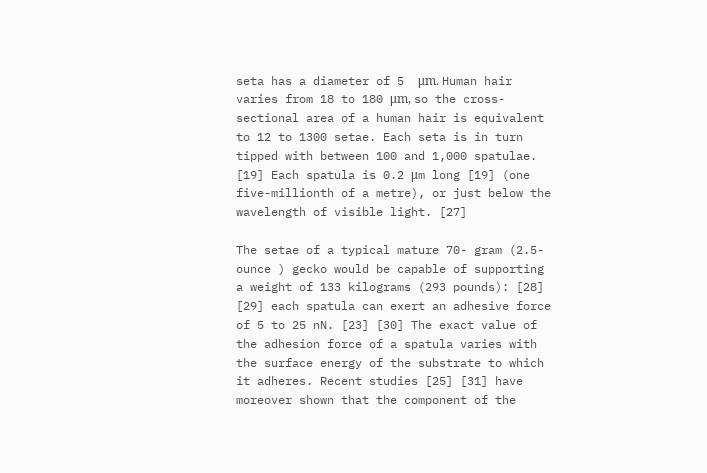seta has a diameter of 5  μm. Human hair varies from 18 to 180 μm, so the cross-sectional area of a human hair is equivalent to 12 to 1300 setae. Each seta is in turn tipped with between 100 and 1,000 spatulae. [19] Each spatula is 0.2 μm long [19] (one five-millionth of a metre), or just below the wavelength of visible light. [27]

The setae of a typical mature 70- gram (2.5- ounce ) gecko would be capable of supporting a weight of 133 kilograms (293 pounds): [28] [29] each spatula can exert an adhesive force of 5 to 25 nN. [23] [30] The exact value of the adhesion force of a spatula varies with the surface energy of the substrate to which it adheres. Recent studies [25] [31] have moreover shown that the component of the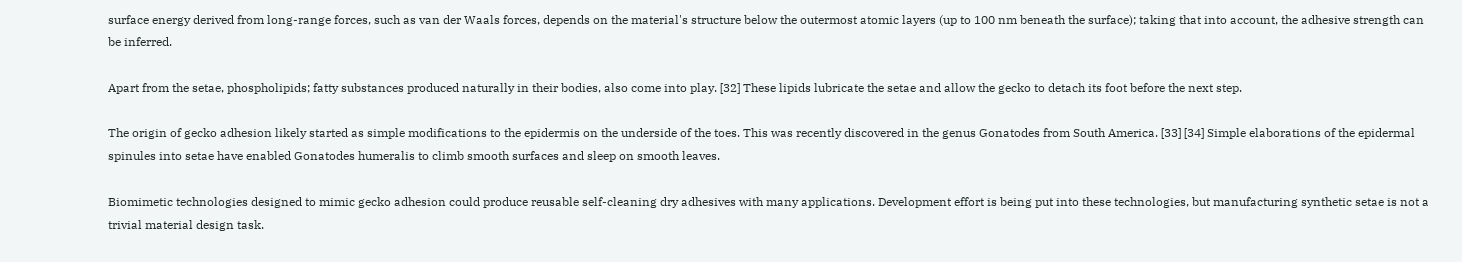surface energy derived from long-range forces, such as van der Waals forces, depends on the material's structure below the outermost atomic layers (up to 100 nm beneath the surface); taking that into account, the adhesive strength can be inferred.

Apart from the setae, phospholipids; fatty substances produced naturally in their bodies, also come into play. [32] These lipids lubricate the setae and allow the gecko to detach its foot before the next step.

The origin of gecko adhesion likely started as simple modifications to the epidermis on the underside of the toes. This was recently discovered in the genus Gonatodes from South America. [33] [34] Simple elaborations of the epidermal spinules into setae have enabled Gonatodes humeralis to climb smooth surfaces and sleep on smooth leaves.

Biomimetic technologies designed to mimic gecko adhesion could produce reusable self-cleaning dry adhesives with many applications. Development effort is being put into these technologies, but manufacturing synthetic setae is not a trivial material design task.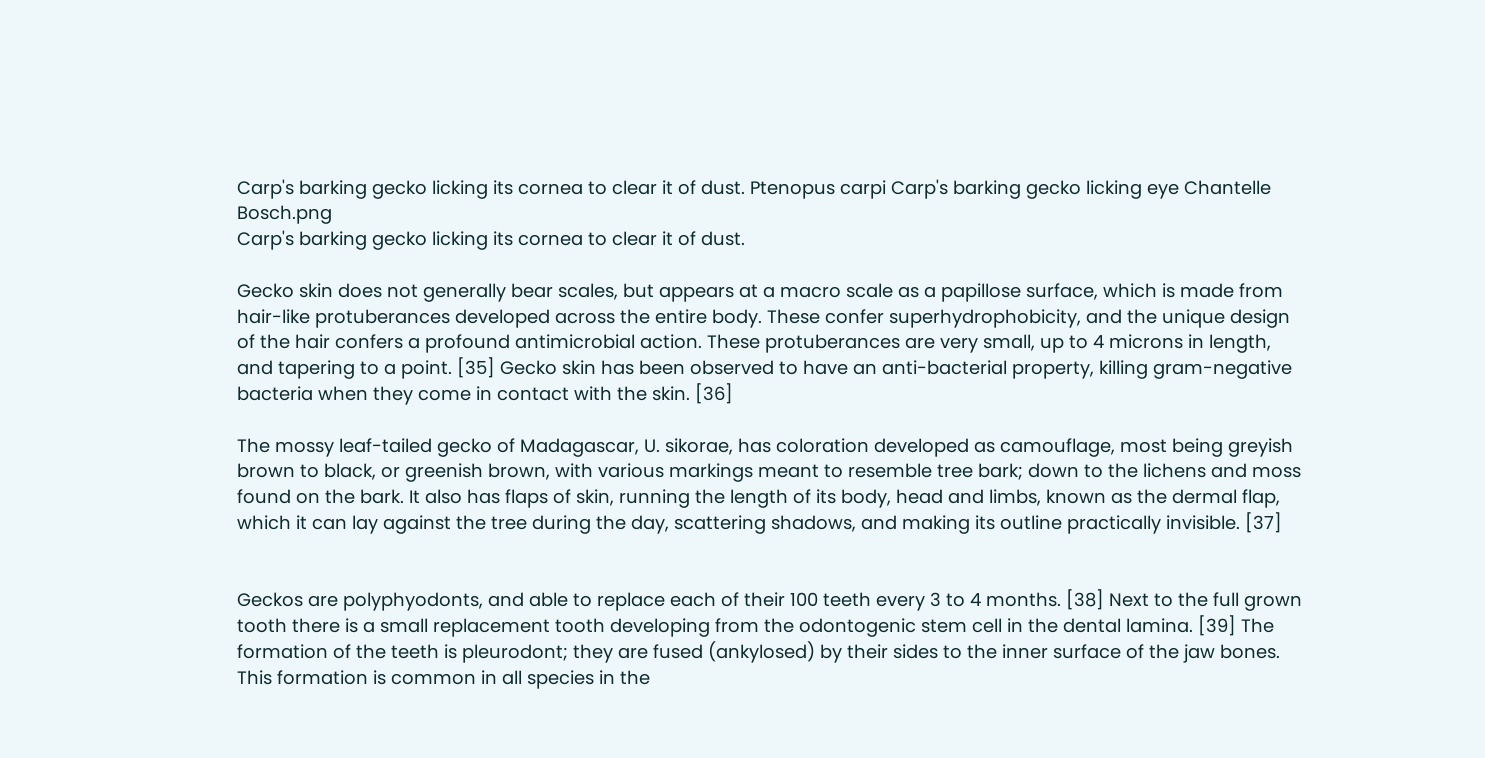Carp's barking gecko licking its cornea to clear it of dust. Ptenopus carpi Carp's barking gecko licking eye Chantelle Bosch.png
Carp's barking gecko licking its cornea to clear it of dust.

Gecko skin does not generally bear scales, but appears at a macro scale as a papillose surface, which is made from hair-like protuberances developed across the entire body. These confer superhydrophobicity, and the unique design of the hair confers a profound antimicrobial action. These protuberances are very small, up to 4 microns in length, and tapering to a point. [35] Gecko skin has been observed to have an anti-bacterial property, killing gram-negative bacteria when they come in contact with the skin. [36]

The mossy leaf-tailed gecko of Madagascar, U. sikorae, has coloration developed as camouflage, most being greyish brown to black, or greenish brown, with various markings meant to resemble tree bark; down to the lichens and moss found on the bark. It also has flaps of skin, running the length of its body, head and limbs, known as the dermal flap, which it can lay against the tree during the day, scattering shadows, and making its outline practically invisible. [37]


Geckos are polyphyodonts, and able to replace each of their 100 teeth every 3 to 4 months. [38] Next to the full grown tooth there is a small replacement tooth developing from the odontogenic stem cell in the dental lamina. [39] The formation of the teeth is pleurodont; they are fused (ankylosed) by their sides to the inner surface of the jaw bones. This formation is common in all species in the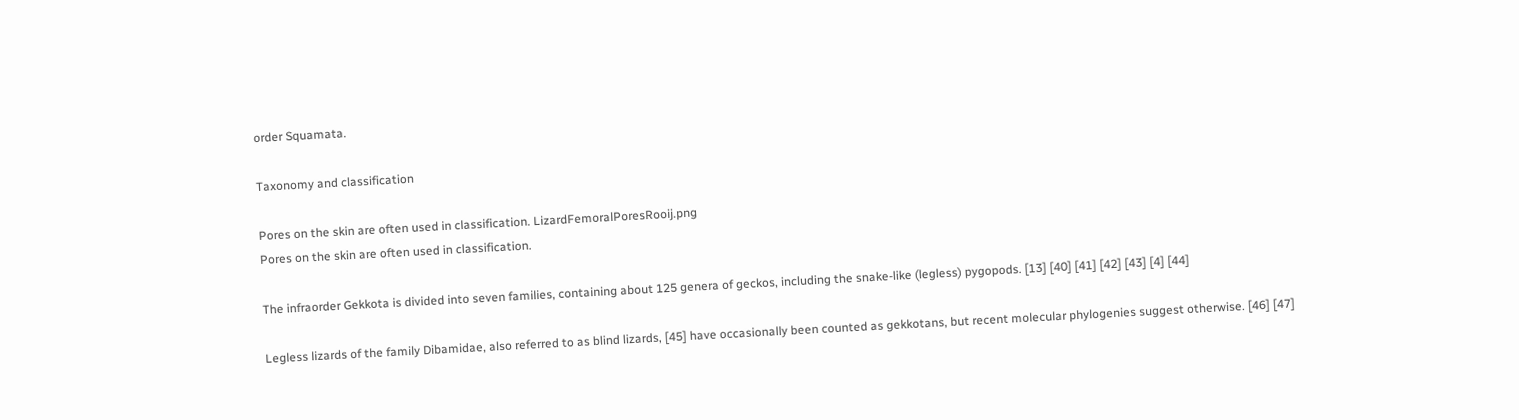order Squamata.

Taxonomy and classification

Pores on the skin are often used in classification. LizardFemoralPoresRooij.png
Pores on the skin are often used in classification.

The infraorder Gekkota is divided into seven families, containing about 125 genera of geckos, including the snake-like (legless) pygopods. [13] [40] [41] [42] [43] [4] [44]

Legless lizards of the family Dibamidae, also referred to as blind lizards, [45] have occasionally been counted as gekkotans, but recent molecular phylogenies suggest otherwise. [46] [47]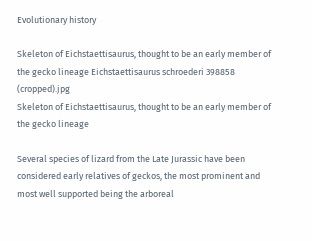Evolutionary history

Skeleton of Eichstaettisaurus, thought to be an early member of the gecko lineage Eichstaettisaurus schroederi 398858 (cropped).jpg
Skeleton of Eichstaettisaurus, thought to be an early member of the gecko lineage

Several species of lizard from the Late Jurassic have been considered early relatives of geckos, the most prominent and most well supported being the arboreal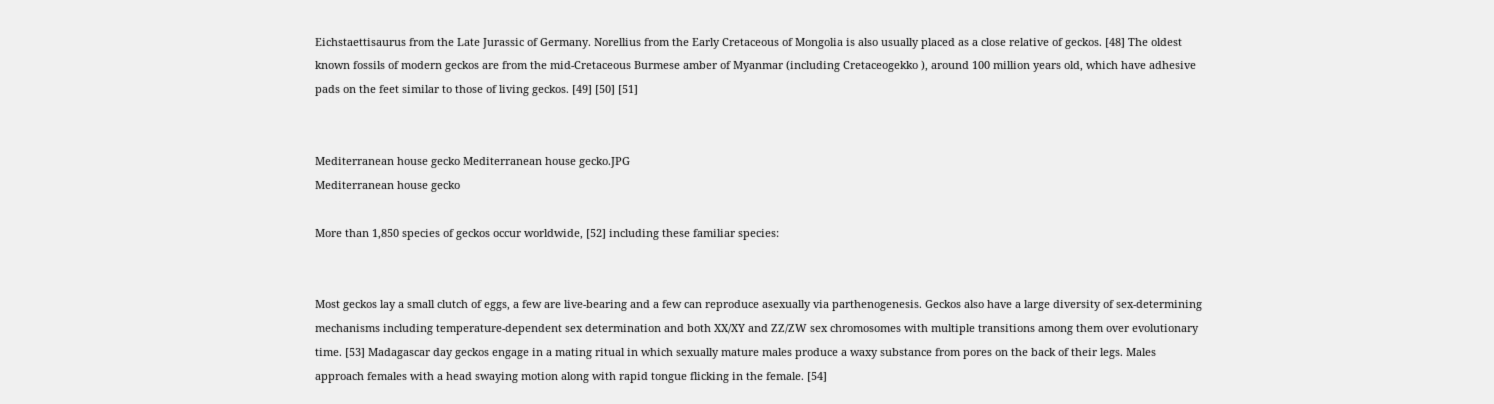Eichstaettisaurus from the Late Jurassic of Germany. Norellius from the Early Cretaceous of Mongolia is also usually placed as a close relative of geckos. [48] The oldest known fossils of modern geckos are from the mid-Cretaceous Burmese amber of Myanmar (including Cretaceogekko ), around 100 million years old, which have adhesive pads on the feet similar to those of living geckos. [49] [50] [51]


Mediterranean house gecko Mediterranean house gecko.JPG
Mediterranean house gecko

More than 1,850 species of geckos occur worldwide, [52] including these familiar species:


Most geckos lay a small clutch of eggs, a few are live-bearing and a few can reproduce asexually via parthenogenesis. Geckos also have a large diversity of sex-determining mechanisms including temperature-dependent sex determination and both XX/XY and ZZ/ZW sex chromosomes with multiple transitions among them over evolutionary time. [53] Madagascar day geckos engage in a mating ritual in which sexually mature males produce a waxy substance from pores on the back of their legs. Males approach females with a head swaying motion along with rapid tongue flicking in the female. [54]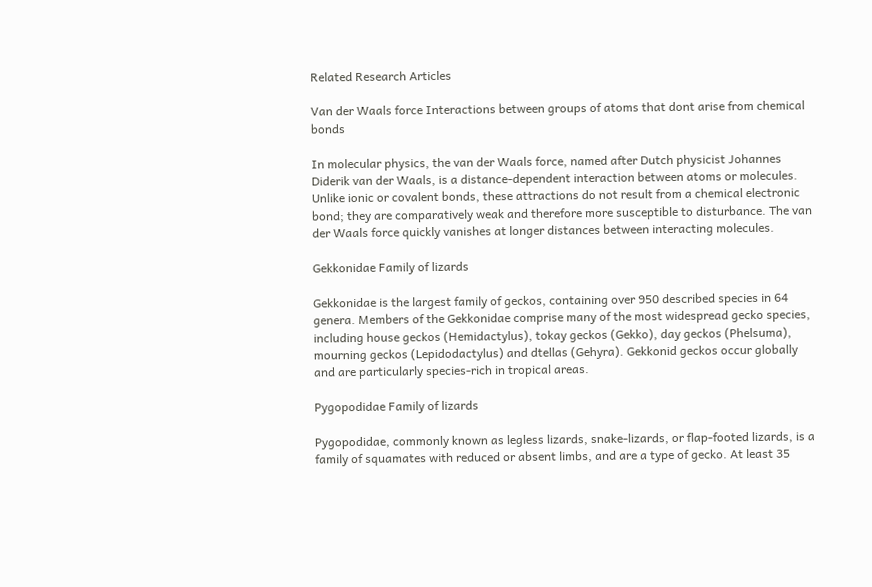Related Research Articles

Van der Waals force Interactions between groups of atoms that dont arise from chemical bonds

In molecular physics, the van der Waals force, named after Dutch physicist Johannes Diderik van der Waals, is a distance-dependent interaction between atoms or molecules. Unlike ionic or covalent bonds, these attractions do not result from a chemical electronic bond; they are comparatively weak and therefore more susceptible to disturbance. The van der Waals force quickly vanishes at longer distances between interacting molecules.

Gekkonidae Family of lizards

Gekkonidae is the largest family of geckos, containing over 950 described species in 64 genera. Members of the Gekkonidae comprise many of the most widespread gecko species, including house geckos (Hemidactylus), tokay geckos (Gekko), day geckos (Phelsuma), mourning geckos (Lepidodactylus) and dtellas (Gehyra). Gekkonid geckos occur globally and are particularly species-rich in tropical areas.

Pygopodidae Family of lizards

Pygopodidae, commonly known as legless lizards, snake-lizards, or flap-footed lizards, is a family of squamates with reduced or absent limbs, and are a type of gecko. At least 35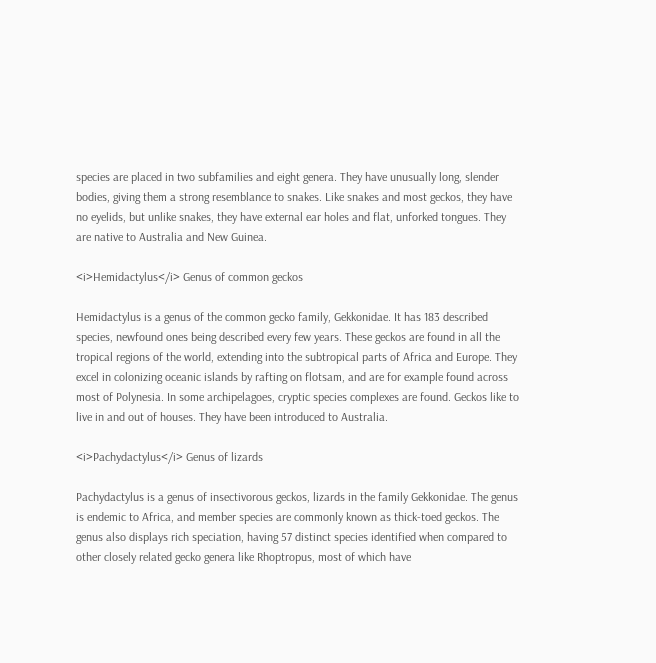species are placed in two subfamilies and eight genera. They have unusually long, slender bodies, giving them a strong resemblance to snakes. Like snakes and most geckos, they have no eyelids, but unlike snakes, they have external ear holes and flat, unforked tongues. They are native to Australia and New Guinea.

<i>Hemidactylus</i> Genus of common geckos

Hemidactylus is a genus of the common gecko family, Gekkonidae. It has 183 described species, newfound ones being described every few years. These geckos are found in all the tropical regions of the world, extending into the subtropical parts of Africa and Europe. They excel in colonizing oceanic islands by rafting on flotsam, and are for example found across most of Polynesia. In some archipelagoes, cryptic species complexes are found. Geckos like to live in and out of houses. They have been introduced to Australia.

<i>Pachydactylus</i> Genus of lizards

Pachydactylus is a genus of insectivorous geckos, lizards in the family Gekkonidae. The genus is endemic to Africa, and member species are commonly known as thick-toed geckos. The genus also displays rich speciation, having 57 distinct species identified when compared to other closely related gecko genera like Rhoptropus, most of which have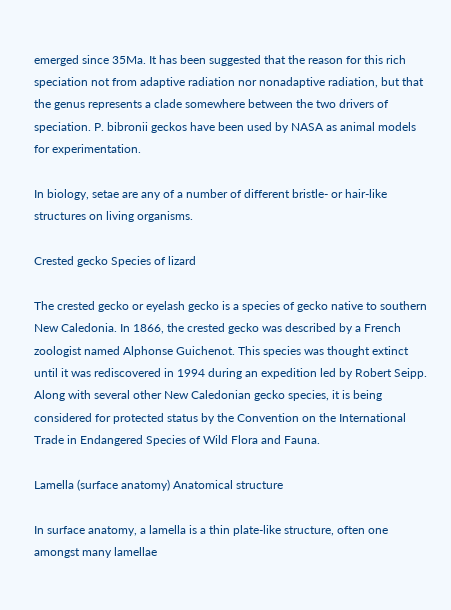emerged since 35Ma. It has been suggested that the reason for this rich speciation not from adaptive radiation nor nonadaptive radiation, but that the genus represents a clade somewhere between the two drivers of speciation. P. bibronii geckos have been used by NASA as animal models for experimentation.

In biology, setae are any of a number of different bristle- or hair-like structures on living organisms.

Crested gecko Species of lizard

The crested gecko or eyelash gecko is a species of gecko native to southern New Caledonia. In 1866, the crested gecko was described by a French zoologist named Alphonse Guichenot. This species was thought extinct until it was rediscovered in 1994 during an expedition led by Robert Seipp. Along with several other New Caledonian gecko species, it is being considered for protected status by the Convention on the International Trade in Endangered Species of Wild Flora and Fauna.

Lamella (surface anatomy) Anatomical structure

In surface anatomy, a lamella is a thin plate-like structure, often one amongst many lamellae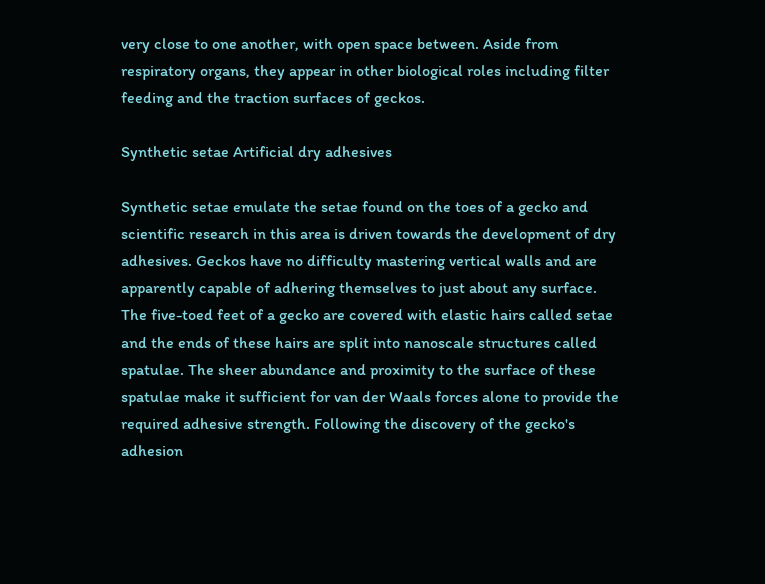very close to one another, with open space between. Aside from respiratory organs, they appear in other biological roles including filter feeding and the traction surfaces of geckos.

Synthetic setae Artificial dry adhesives

Synthetic setae emulate the setae found on the toes of a gecko and scientific research in this area is driven towards the development of dry adhesives. Geckos have no difficulty mastering vertical walls and are apparently capable of adhering themselves to just about any surface. The five-toed feet of a gecko are covered with elastic hairs called setae and the ends of these hairs are split into nanoscale structures called spatulae. The sheer abundance and proximity to the surface of these spatulae make it sufficient for van der Waals forces alone to provide the required adhesive strength. Following the discovery of the gecko's adhesion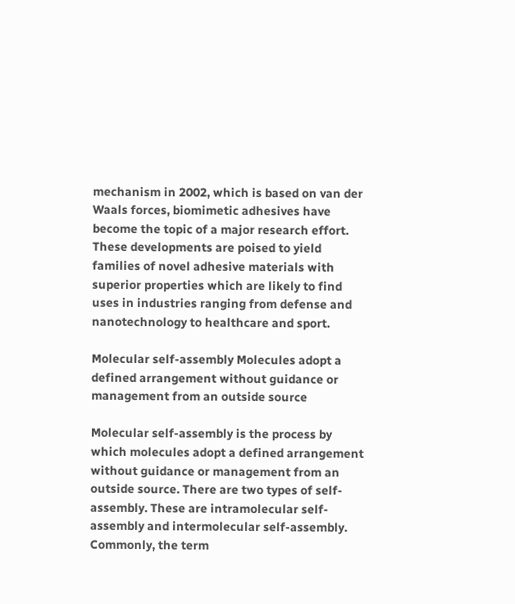mechanism in 2002, which is based on van der Waals forces, biomimetic adhesives have become the topic of a major research effort. These developments are poised to yield families of novel adhesive materials with superior properties which are likely to find uses in industries ranging from defense and nanotechnology to healthcare and sport.

Molecular self-assembly Molecules adopt a defined arrangement without guidance or management from an outside source

Molecular self-assembly is the process by which molecules adopt a defined arrangement without guidance or management from an outside source. There are two types of self-assembly. These are intramolecular self-assembly and intermolecular self-assembly. Commonly, the term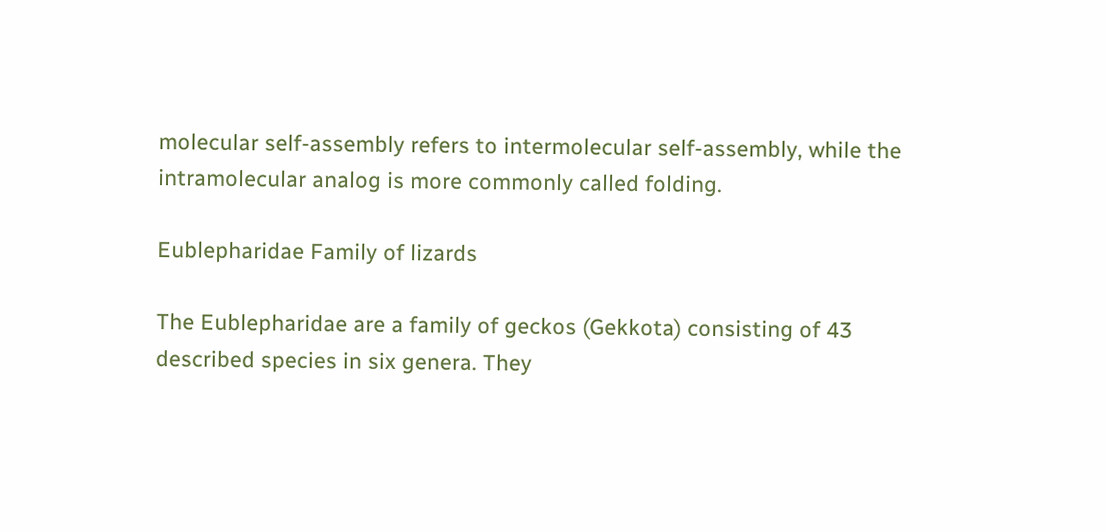molecular self-assembly refers to intermolecular self-assembly, while the intramolecular analog is more commonly called folding.

Eublepharidae Family of lizards

The Eublepharidae are a family of geckos (Gekkota) consisting of 43 described species in six genera. They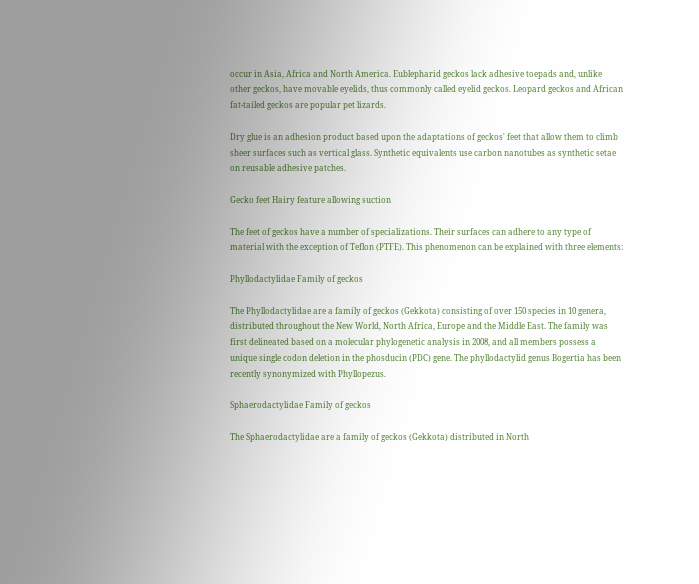occur in Asia, Africa and North America. Eublepharid geckos lack adhesive toepads and, unlike other geckos, have movable eyelids, thus commonly called eyelid geckos. Leopard geckos and African fat-tailed geckos are popular pet lizards.

Dry glue is an adhesion product based upon the adaptations of geckos' feet that allow them to climb sheer surfaces such as vertical glass. Synthetic equivalents use carbon nanotubes as synthetic setae on reusable adhesive patches.

Gecko feet Hairy feature allowing suction

The feet of geckos have a number of specializations. Their surfaces can adhere to any type of material with the exception of Teflon (PTFE). This phenomenon can be explained with three elements:

Phyllodactylidae Family of geckos

The Phyllodactylidae are a family of geckos (Gekkota) consisting of over 150 species in 10 genera, distributed throughout the New World, North Africa, Europe and the Middle East. The family was first delineated based on a molecular phylogenetic analysis in 2008, and all members possess a unique single codon deletion in the phosducin (PDC) gene. The phyllodactylid genus Bogertia has been recently synonymized with Phyllopezus.

Sphaerodactylidae Family of geckos

The Sphaerodactylidae are a family of geckos (Gekkota) distributed in North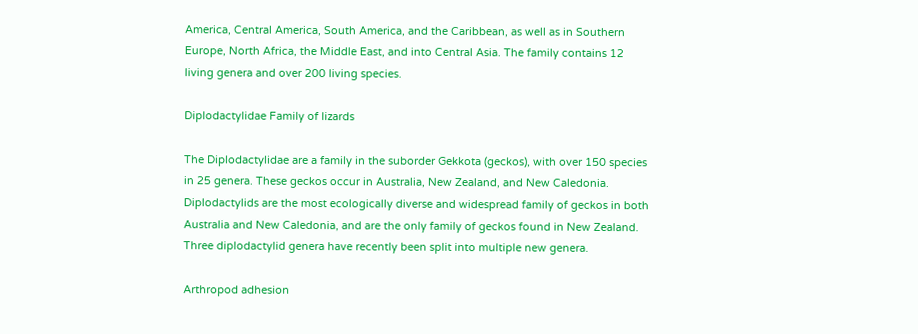America, Central America, South America, and the Caribbean, as well as in Southern Europe, North Africa, the Middle East, and into Central Asia. The family contains 12 living genera and over 200 living species.

Diplodactylidae Family of lizards

The Diplodactylidae are a family in the suborder Gekkota (geckos), with over 150 species in 25 genera. These geckos occur in Australia, New Zealand, and New Caledonia. Diplodactylids are the most ecologically diverse and widespread family of geckos in both Australia and New Caledonia, and are the only family of geckos found in New Zealand. Three diplodactylid genera have recently been split into multiple new genera.

Arthropod adhesion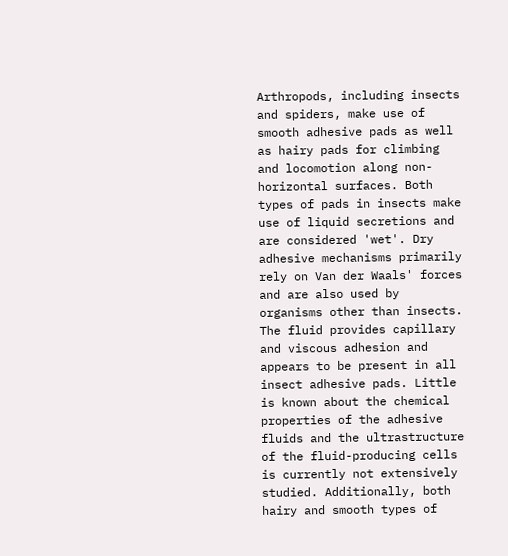Arthropods, including insects and spiders, make use of smooth adhesive pads as well as hairy pads for climbing and locomotion along non-horizontal surfaces. Both types of pads in insects make use of liquid secretions and are considered 'wet'. Dry adhesive mechanisms primarily rely on Van der Waals' forces and are also used by organisms other than insects. The fluid provides capillary and viscous adhesion and appears to be present in all insect adhesive pads. Little is known about the chemical properties of the adhesive fluids and the ultrastructure of the fluid-producing cells is currently not extensively studied. Additionally, both hairy and smooth types of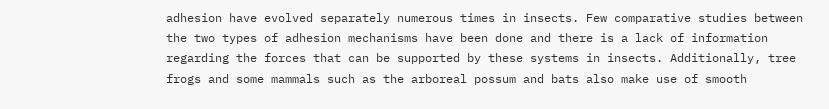adhesion have evolved separately numerous times in insects. Few comparative studies between the two types of adhesion mechanisms have been done and there is a lack of information regarding the forces that can be supported by these systems in insects. Additionally, tree frogs and some mammals such as the arboreal possum and bats also make use of smooth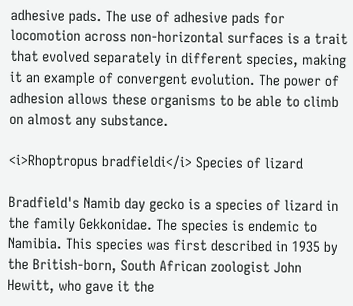adhesive pads. The use of adhesive pads for locomotion across non-horizontal surfaces is a trait that evolved separately in different species, making it an example of convergent evolution. The power of adhesion allows these organisms to be able to climb on almost any substance.

<i>Rhoptropus bradfieldi</i> Species of lizard

Bradfield's Namib day gecko is a species of lizard in the family Gekkonidae. The species is endemic to Namibia. This species was first described in 1935 by the British-born, South African zoologist John Hewitt, who gave it the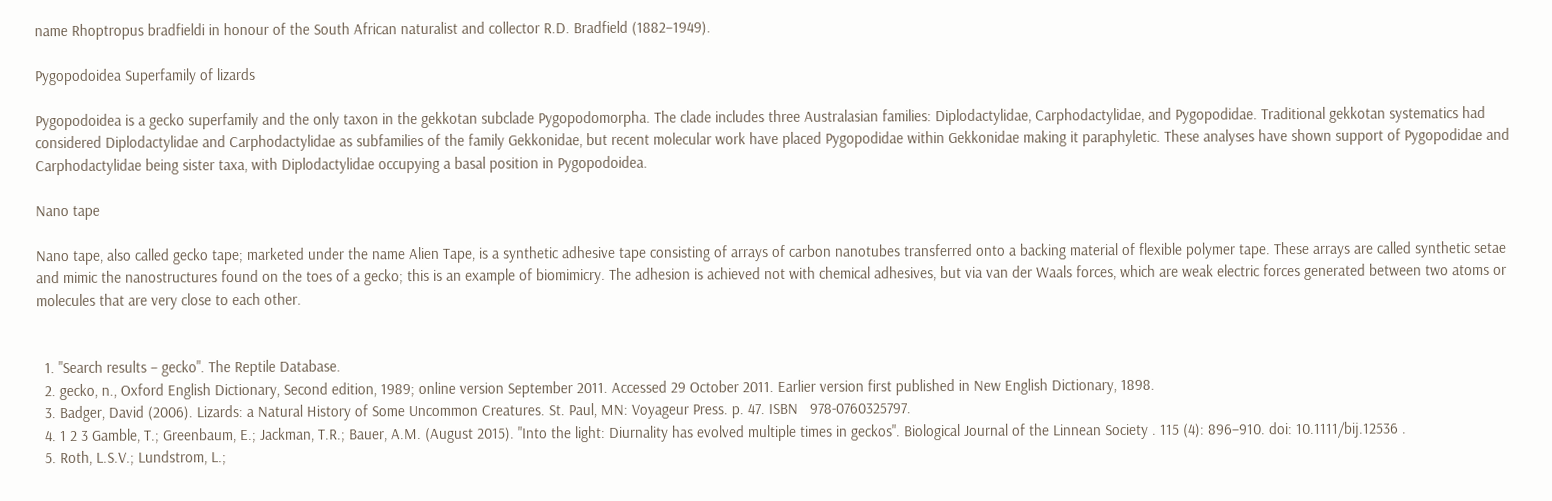name Rhoptropus bradfieldi in honour of the South African naturalist and collector R.D. Bradfield (1882–1949).

Pygopodoidea Superfamily of lizards

Pygopodoidea is a gecko superfamily and the only taxon in the gekkotan subclade Pygopodomorpha. The clade includes three Australasian families: Diplodactylidae, Carphodactylidae, and Pygopodidae. Traditional gekkotan systematics had considered Diplodactylidae and Carphodactylidae as subfamilies of the family Gekkonidae, but recent molecular work have placed Pygopodidae within Gekkonidae making it paraphyletic. These analyses have shown support of Pygopodidae and Carphodactylidae being sister taxa, with Diplodactylidae occupying a basal position in Pygopodoidea.

Nano tape

Nano tape, also called gecko tape; marketed under the name Alien Tape, is a synthetic adhesive tape consisting of arrays of carbon nanotubes transferred onto a backing material of flexible polymer tape. These arrays are called synthetic setae and mimic the nanostructures found on the toes of a gecko; this is an example of biomimicry. The adhesion is achieved not with chemical adhesives, but via van der Waals forces, which are weak electric forces generated between two atoms or molecules that are very close to each other.


  1. "Search results – gecko". The Reptile Database.
  2. gecko, n., Oxford English Dictionary, Second edition, 1989; online version September 2011. Accessed 29 October 2011. Earlier version first published in New English Dictionary, 1898.
  3. Badger, David (2006). Lizards: a Natural History of Some Uncommon Creatures. St. Paul, MN: Voyageur Press. p. 47. ISBN   978-0760325797.
  4. 1 2 3 Gamble, T.; Greenbaum, E.; Jackman, T.R.; Bauer, A.M. (August 2015). "Into the light: Diurnality has evolved multiple times in geckos". Biological Journal of the Linnean Society . 115 (4): 896–910. doi: 10.1111/bij.12536 .
  5. Roth, L.S.V.; Lundstrom, L.;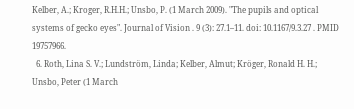Kelber, A.; Kroger, R.H.H.; Unsbo, P. (1 March 2009). "The pupils and optical systems of gecko eyes". Journal of Vision . 9 (3): 27.1–11. doi: 10.1167/9.3.27 . PMID   19757966.
  6. Roth, Lina S. V.; Lundström, Linda; Kelber, Almut; Kröger, Ronald H. H.; Unsbo, Peter (1 March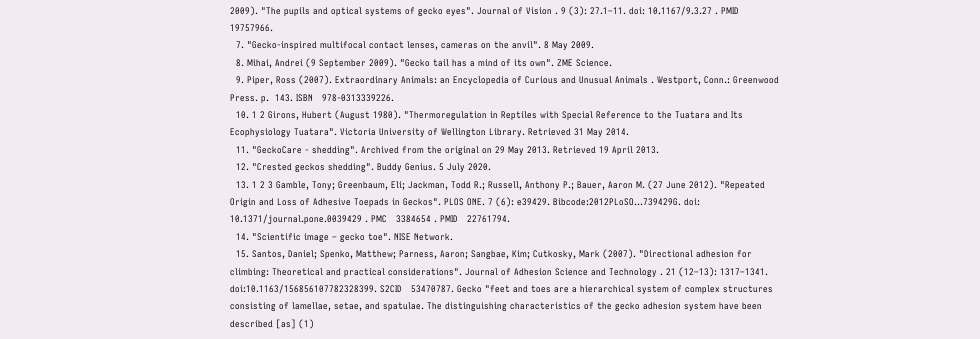2009). "The pupils and optical systems of gecko eyes". Journal of Vision . 9 (3): 27.1–11. doi: 10.1167/9.3.27 . PMID   19757966.
  7. "Gecko-inspired multifocal contact lenses, cameras on the anvil". 8 May 2009.
  8. Mihai, Andrei (9 September 2009). "Gecko tail has a mind of its own". ZME Science.
  9. Piper, Ross (2007). Extraordinary Animals: an Encyclopedia of Curious and Unusual Animals . Westport, Conn.: Greenwood Press. p.  143. ISBN   978-0313339226.
  10. 1 2 Girons, Hubert (August 1980). "Thermoregulation in Reptiles with Special Reference to the Tuatara and Its Ecophysiology Tuatara". Victoria University of Wellington Library. Retrieved 31 May 2014.
  11. "GeckoCare - shedding". Archived from the original on 29 May 2013. Retrieved 19 April 2013.
  12. "Crested geckos shedding". Buddy Genius. 5 July 2020.
  13. 1 2 3 Gamble, Tony; Greenbaum, Eli; Jackman, Todd R.; Russell, Anthony P.; Bauer, Aaron M. (27 June 2012). "Repeated Origin and Loss of Adhesive Toepads in Geckos". PLOS ONE. 7 (6): e39429. Bibcode:2012PLoSO...739429G. doi: 10.1371/journal.pone.0039429 . PMC   3384654 . PMID   22761794.
  14. "Scientific image – gecko toe". NISE Network.
  15. Santos, Daniel; Spenko, Matthew; Parness, Aaron; Sangbae, Kim; Cutkosky, Mark (2007). "Directional adhesion for climbing: Theoretical and practical considerations". Journal of Adhesion Science and Technology . 21 (12–13): 1317–1341. doi:10.1163/156856107782328399. S2CID   53470787. Gecko "feet and toes are a hierarchical system of complex structures consisting of lamellae, setae, and spatulae. The distinguishing characteristics of the gecko adhesion system have been described [as] (1)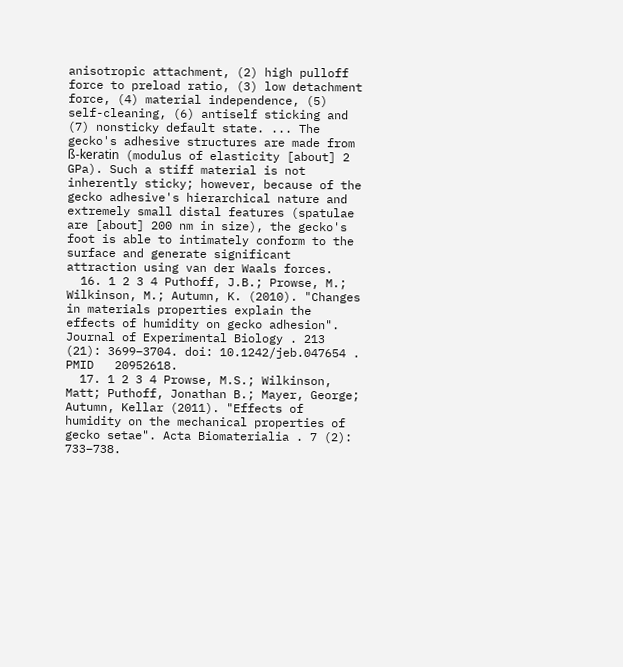anisotropic attachment, (2) high pulloff force to preload ratio, (3) low detachment force, (4) material independence, (5) self-cleaning, (6) antiself sticking and (7) nonsticky default state. ... The gecko's adhesive structures are made from ß-keratin (modulus of elasticity [about] 2 GPa). Such a stiff material is not inherently sticky; however, because of the gecko adhesive's hierarchical nature and extremely small distal features (spatulae are [about] 200 nm in size), the gecko's foot is able to intimately conform to the surface and generate significant attraction using van der Waals forces.
  16. 1 2 3 4 Puthoff, J.B.; Prowse, M.; Wilkinson, M.; Autumn, K. (2010). "Changes in materials properties explain the effects of humidity on gecko adhesion". Journal of Experimental Biology . 213 (21): 3699–3704. doi: 10.1242/jeb.047654 . PMID   20952618.
  17. 1 2 3 4 Prowse, M.S.; Wilkinson, Matt; Puthoff, Jonathan B.; Mayer, George; Autumn, Kellar (2011). "Effects of humidity on the mechanical properties of gecko setae". Acta Biomaterialia . 7 (2): 733–738.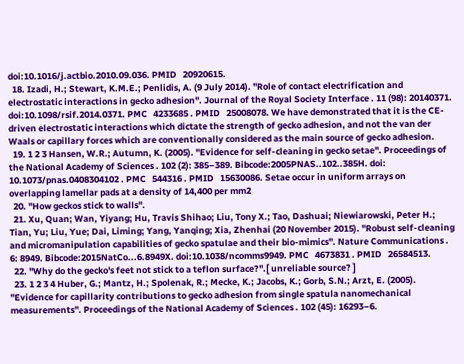doi:10.1016/j.actbio.2010.09.036. PMID   20920615.
  18. Izadi, H.; Stewart, K.M.E.; Penlidis, A. (9 July 2014). "Role of contact electrification and electrostatic interactions in gecko adhesion". Journal of the Royal Society Interface . 11 (98): 20140371. doi:10.1098/rsif.2014.0371. PMC   4233685 . PMID   25008078. We have demonstrated that it is the CE-driven electrostatic interactions which dictate the strength of gecko adhesion, and not the van der Waals or capillary forces which are conventionally considered as the main source of gecko adhesion.
  19. 1 2 3 Hansen, W.R.; Autumn, K. (2005). "Evidence for self-cleaning in gecko setae". Proceedings of the National Academy of Sciences . 102 (2): 385–389. Bibcode:2005PNAS..102..385H. doi: 10.1073/pnas.0408304102 . PMC   544316 . PMID   15630086. Setae occur in uniform arrays on overlapping lamellar pads at a density of 14,400 per mm2
  20. "How geckos stick to walls".
  21. Xu, Quan; Wan, Yiyang; Hu, Travis Shihao; Liu, Tony X.; Tao, Dashuai; Niewiarowski, Peter H.; Tian, Yu; Liu, Yue; Dai, Liming; Yang, Yanqing; Xia, Zhenhai (20 November 2015). "Robust self-cleaning and micromanipulation capabilities of gecko spatulae and their bio-mimics". Nature Communications . 6: 8949. Bibcode:2015NatCo...6.8949X. doi:10.1038/ncomms9949. PMC   4673831 . PMID   26584513.
  22. "Why do the gecko's feet not stick to a teflon surface?".[ unreliable source? ]
  23. 1 2 3 4 Huber, G.; Mantz, H.; Spolenak, R.; Mecke, K.; Jacobs, K.; Gorb, S.N.; Arzt, E. (2005). "Evidence for capillarity contributions to gecko adhesion from single spatula nanomechanical measurements". Proceedings of the National Academy of Sciences . 102 (45): 16293–6.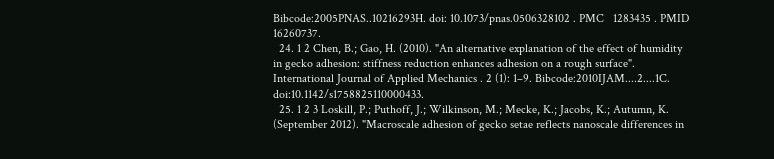Bibcode:2005PNAS..10216293H. doi: 10.1073/pnas.0506328102 . PMC   1283435 . PMID   16260737.
  24. 1 2 Chen, B.; Gao, H. (2010). "An alternative explanation of the effect of humidity in gecko adhesion: stiffness reduction enhances adhesion on a rough surface". International Journal of Applied Mechanics . 2 (1): 1–9. Bibcode:2010IJAM....2....1C. doi:10.1142/s1758825110000433.
  25. 1 2 3 Loskill, P.; Puthoff, J.; Wilkinson, M.; Mecke, K.; Jacobs, K.; Autumn, K. (September 2012). "Macroscale adhesion of gecko setae reflects nanoscale differences in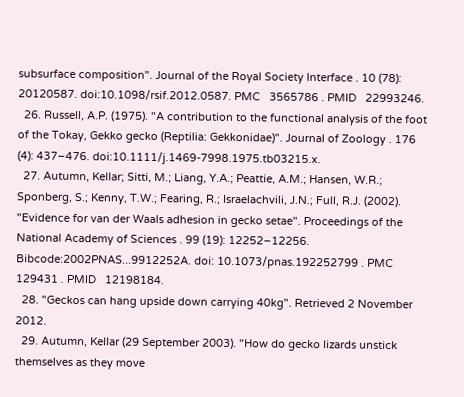subsurface composition". Journal of the Royal Society Interface . 10 (78): 20120587. doi:10.1098/rsif.2012.0587. PMC   3565786 . PMID   22993246.
  26. Russell, A.P. (1975). "A contribution to the functional analysis of the foot of the Tokay, Gekko gecko (Reptilia: Gekkonidae)". Journal of Zoology . 176 (4): 437–476. doi:10.1111/j.1469-7998.1975.tb03215.x.
  27. Autumn, Kellar; Sitti, M.; Liang, Y.A.; Peattie, A.M.; Hansen, W.R.; Sponberg, S.; Kenny, T.W.; Fearing, R.; Israelachvili, J.N.; Full, R.J. (2002). "Evidence for van der Waals adhesion in gecko setae". Proceedings of the National Academy of Sciences . 99 (19): 12252–12256. Bibcode:2002PNAS...9912252A. doi: 10.1073/pnas.192252799 . PMC   129431 . PMID   12198184.
  28. "Geckos can hang upside down carrying 40kg". Retrieved 2 November 2012.
  29. Autumn, Kellar (29 September 2003). "How do gecko lizards unstick themselves as they move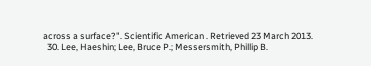across a surface?". Scientific American . Retrieved 23 March 2013.
  30. Lee, Haeshin; Lee, Bruce P.; Messersmith, Phillip B.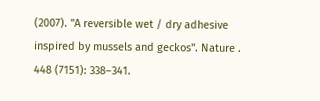(2007). "A reversible wet / dry adhesive inspired by mussels and geckos". Nature . 448 (7151): 338–341.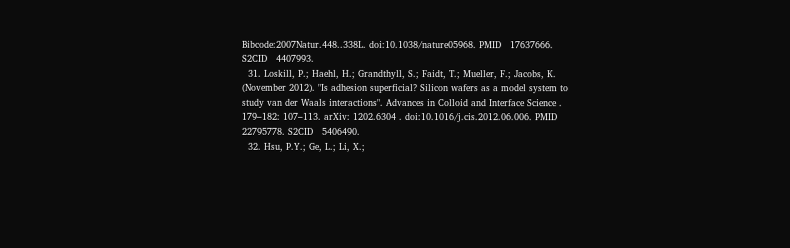Bibcode:2007Natur.448..338L. doi:10.1038/nature05968. PMID   17637666. S2CID   4407993.
  31. Loskill, P.; Haehl, H.; Grandthyll, S.; Faidt, T.; Mueller, F.; Jacobs, K. (November 2012). "Is adhesion superficial? Silicon wafers as a model system to study van der Waals interactions". Advances in Colloid and Interface Science . 179–182: 107–113. arXiv: 1202.6304 . doi:10.1016/j.cis.2012.06.006. PMID   22795778. S2CID   5406490.
  32. Hsu, P.Y.; Ge, L.; Li, X.;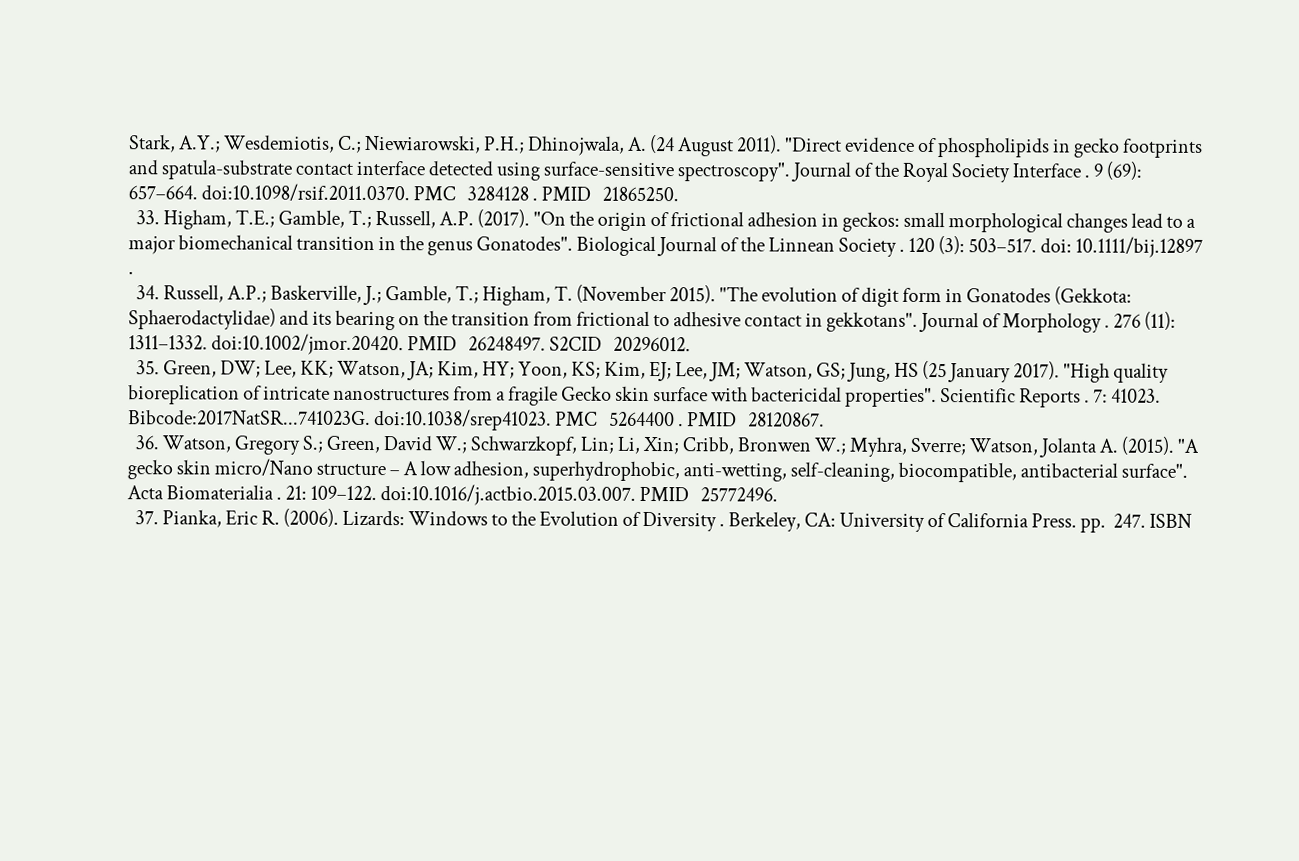Stark, A.Y.; Wesdemiotis, C.; Niewiarowski, P.H.; Dhinojwala, A. (24 August 2011). "Direct evidence of phospholipids in gecko footprints and spatula-substrate contact interface detected using surface-sensitive spectroscopy". Journal of the Royal Society Interface . 9 (69): 657–664. doi:10.1098/rsif.2011.0370. PMC   3284128 . PMID   21865250.
  33. Higham, T.E.; Gamble, T.; Russell, A.P. (2017). "On the origin of frictional adhesion in geckos: small morphological changes lead to a major biomechanical transition in the genus Gonatodes". Biological Journal of the Linnean Society . 120 (3): 503–517. doi: 10.1111/bij.12897 .
  34. Russell, A.P.; Baskerville, J.; Gamble, T.; Higham, T. (November 2015). "The evolution of digit form in Gonatodes (Gekkota: Sphaerodactylidae) and its bearing on the transition from frictional to adhesive contact in gekkotans". Journal of Morphology . 276 (11): 1311–1332. doi:10.1002/jmor.20420. PMID   26248497. S2CID   20296012.
  35. Green, DW; Lee, KK; Watson, JA; Kim, HY; Yoon, KS; Kim, EJ; Lee, JM; Watson, GS; Jung, HS (25 January 2017). "High quality bioreplication of intricate nanostructures from a fragile Gecko skin surface with bactericidal properties". Scientific Reports . 7: 41023. Bibcode:2017NatSR...741023G. doi:10.1038/srep41023. PMC   5264400 . PMID   28120867.
  36. Watson, Gregory S.; Green, David W.; Schwarzkopf, Lin; Li, Xin; Cribb, Bronwen W.; Myhra, Sverre; Watson, Jolanta A. (2015). "A gecko skin micro/Nano structure – A low adhesion, superhydrophobic, anti-wetting, self-cleaning, biocompatible, antibacterial surface". Acta Biomaterialia . 21: 109–122. doi:10.1016/j.actbio.2015.03.007. PMID   25772496.
  37. Pianka, Eric R. (2006). Lizards: Windows to the Evolution of Diversity . Berkeley, CA: University of California Press. pp.  247. ISBN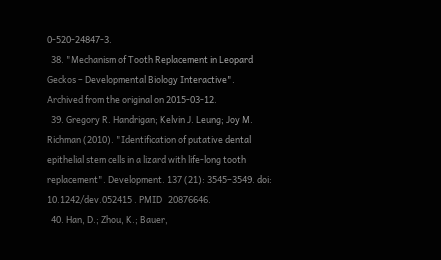0-520-24847-3.
  38. "Mechanism of Tooth Replacement in Leopard Geckos – Developmental Biology Interactive". Archived from the original on 2015-03-12.
  39. Gregory R. Handrigan; Kelvin J. Leung; Joy M. Richman (2010). "Identification of putative dental epithelial stem cells in a lizard with life-long tooth replacement". Development. 137 (21): 3545–3549. doi: 10.1242/dev.052415 . PMID   20876646.
  40. Han, D.; Zhou, K.; Bauer,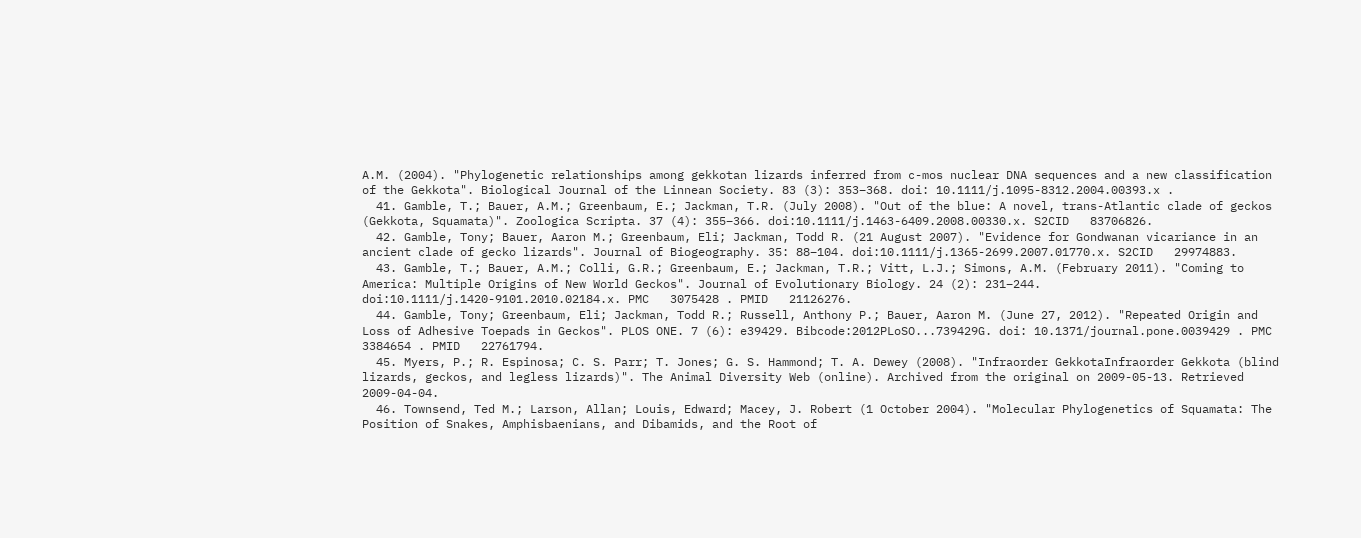A.M. (2004). "Phylogenetic relationships among gekkotan lizards inferred from c-mos nuclear DNA sequences and a new classification of the Gekkota". Biological Journal of the Linnean Society. 83 (3): 353–368. doi: 10.1111/j.1095-8312.2004.00393.x .
  41. Gamble, T.; Bauer, A.M.; Greenbaum, E.; Jackman, T.R. (July 2008). "Out of the blue: A novel, trans-Atlantic clade of geckos (Gekkota, Squamata)". Zoologica Scripta. 37 (4): 355–366. doi:10.1111/j.1463-6409.2008.00330.x. S2CID   83706826.
  42. Gamble, Tony; Bauer, Aaron M.; Greenbaum, Eli; Jackman, Todd R. (21 August 2007). "Evidence for Gondwanan vicariance in an ancient clade of gecko lizards". Journal of Biogeography. 35: 88–104. doi:10.1111/j.1365-2699.2007.01770.x. S2CID   29974883.
  43. Gamble, T.; Bauer, A.M.; Colli, G.R.; Greenbaum, E.; Jackman, T.R.; Vitt, L.J.; Simons, A.M. (February 2011). "Coming to America: Multiple Origins of New World Geckos". Journal of Evolutionary Biology. 24 (2): 231–244. doi:10.1111/j.1420-9101.2010.02184.x. PMC   3075428 . PMID   21126276.
  44. Gamble, Tony; Greenbaum, Eli; Jackman, Todd R.; Russell, Anthony P.; Bauer, Aaron M. (June 27, 2012). "Repeated Origin and Loss of Adhesive Toepads in Geckos". PLOS ONE. 7 (6): e39429. Bibcode:2012PLoSO...739429G. doi: 10.1371/journal.pone.0039429 . PMC   3384654 . PMID   22761794.
  45. Myers, P.; R. Espinosa; C. S. Parr; T. Jones; G. S. Hammond; T. A. Dewey (2008). "Infraorder GekkotaInfraorder Gekkota (blind lizards, geckos, and legless lizards)". The Animal Diversity Web (online). Archived from the original on 2009-05-13. Retrieved 2009-04-04.
  46. Townsend, Ted M.; Larson, Allan; Louis, Edward; Macey, J. Robert (1 October 2004). "Molecular Phylogenetics of Squamata: The Position of Snakes, Amphisbaenians, and Dibamids, and the Root of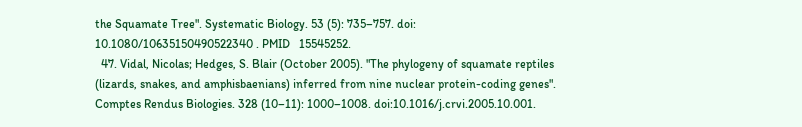the Squamate Tree". Systematic Biology. 53 (5): 735–757. doi: 10.1080/10635150490522340 . PMID   15545252.
  47. Vidal, Nicolas; Hedges, S. Blair (October 2005). "The phylogeny of squamate reptiles (lizards, snakes, and amphisbaenians) inferred from nine nuclear protein-coding genes". Comptes Rendus Biologies. 328 (10–11): 1000–1008. doi:10.1016/j.crvi.2005.10.001.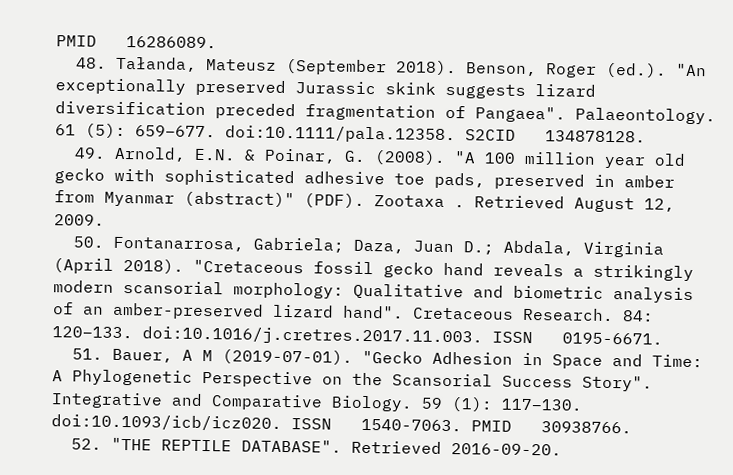PMID   16286089.
  48. Tałanda, Mateusz (September 2018). Benson, Roger (ed.). "An exceptionally preserved Jurassic skink suggests lizard diversification preceded fragmentation of Pangaea". Palaeontology. 61 (5): 659–677. doi:10.1111/pala.12358. S2CID   134878128.
  49. Arnold, E.N. & Poinar, G. (2008). "A 100 million year old gecko with sophisticated adhesive toe pads, preserved in amber from Myanmar (abstract)" (PDF). Zootaxa . Retrieved August 12, 2009.
  50. Fontanarrosa, Gabriela; Daza, Juan D.; Abdala, Virginia (April 2018). "Cretaceous fossil gecko hand reveals a strikingly modern scansorial morphology: Qualitative and biometric analysis of an amber-preserved lizard hand". Cretaceous Research. 84: 120–133. doi:10.1016/j.cretres.2017.11.003. ISSN   0195-6671.
  51. Bauer, A M (2019-07-01). "Gecko Adhesion in Space and Time: A Phylogenetic Perspective on the Scansorial Success Story". Integrative and Comparative Biology. 59 (1): 117–130. doi:10.1093/icb/icz020. ISSN   1540-7063. PMID   30938766.
  52. "THE REPTILE DATABASE". Retrieved 2016-09-20.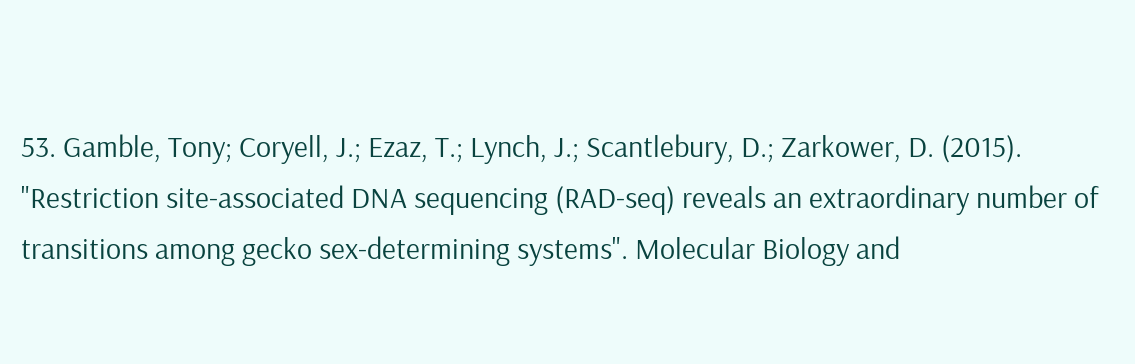53. Gamble, Tony; Coryell, J.; Ezaz, T.; Lynch, J.; Scantlebury, D.; Zarkower, D. (2015). "Restriction site-associated DNA sequencing (RAD-seq) reveals an extraordinary number of transitions among gecko sex-determining systems". Molecular Biology and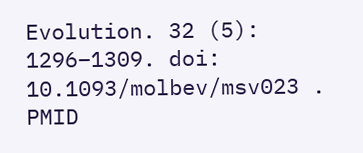Evolution. 32 (5): 1296–1309. doi: 10.1093/molbev/msv023 . PMID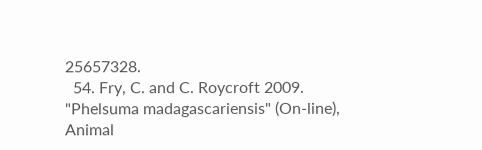25657328.
  54. Fry, C. and C. Roycroft 2009. "Phelsuma madagascariensis" (On-line), Animal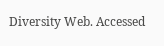Diversity Web. Accessed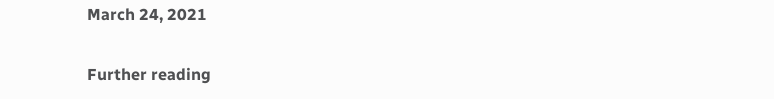March 24, 2021

Further reading